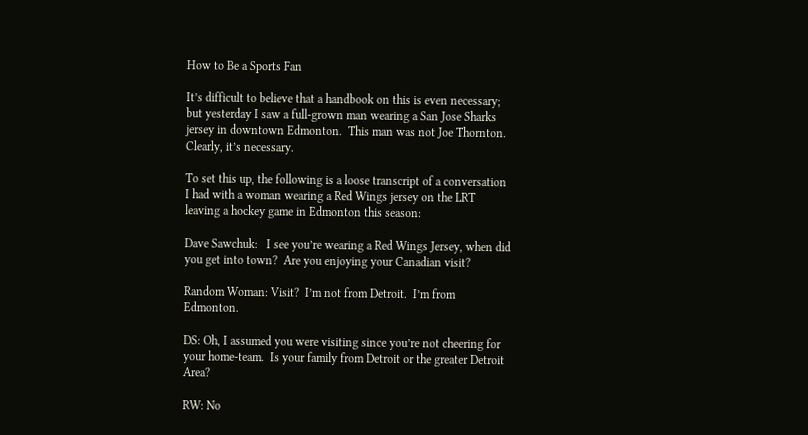How to Be a Sports Fan

It’s difficult to believe that a handbook on this is even necessary; but yesterday I saw a full-grown man wearing a San Jose Sharks jersey in downtown Edmonton.  This man was not Joe Thornton.  Clearly, it’s necessary.

To set this up, the following is a loose transcript of a conversation I had with a woman wearing a Red Wings jersey on the LRT leaving a hockey game in Edmonton this season:

Dave Sawchuk:   I see you’re wearing a Red Wings Jersey, when did you get into town?  Are you enjoying your Canadian visit?

Random Woman: Visit?  I’m not from Detroit.  I’m from Edmonton.

DS: Oh, I assumed you were visiting since you’re not cheering for your home-team.  Is your family from Detroit or the greater Detroit Area?

RW: No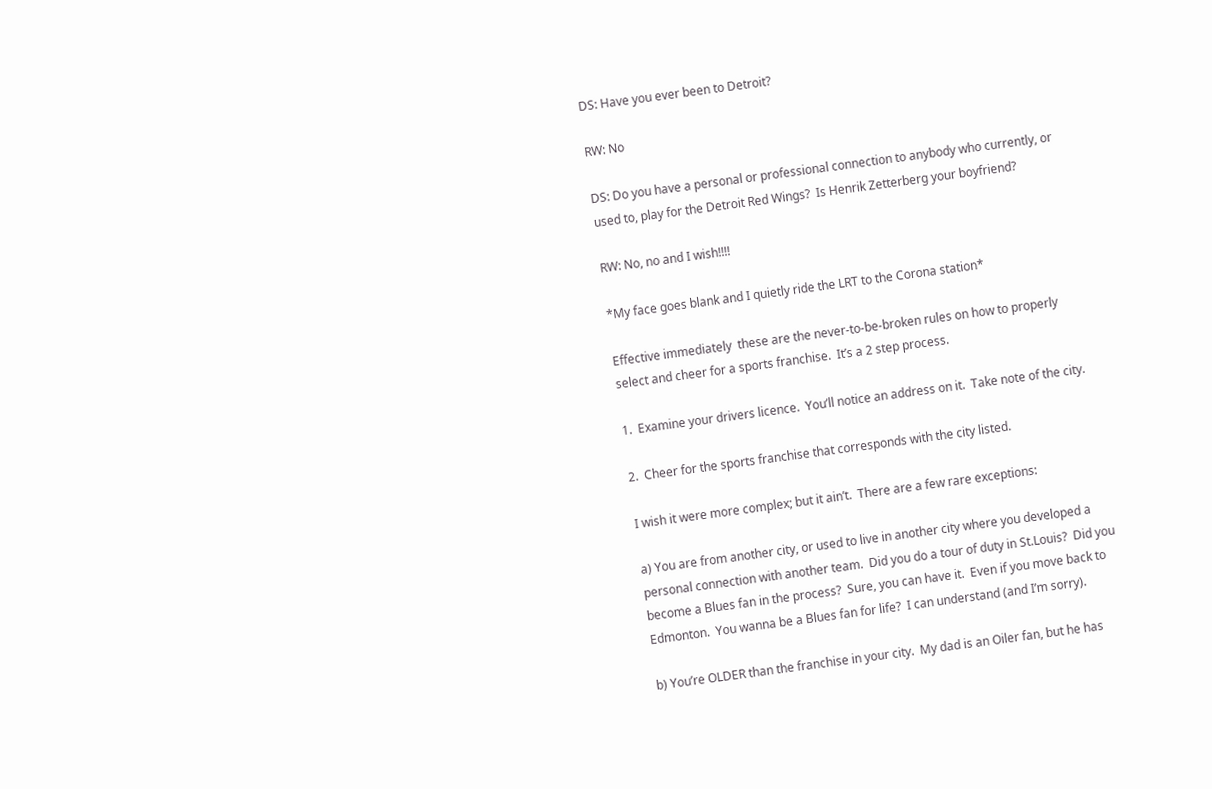DS: Have you ever been to Detroit?

RW: No

DS: Do you have a personal or professional connection to anybody who currently, or used to, play for the Detroit Red Wings?  Is Henrik Zetterberg your boyfriend?

RW: No, no and I wish!!!!

*My face goes blank and I quietly ride the LRT to the Corona station*

Effective immediately  these are the never-to-be-broken rules on how to properly select and cheer for a sports franchise.  It’s a 2 step process.

1.  Examine your drivers licence.  You’ll notice an address on it.  Take note of the city.

2.  Cheer for the sports franchise that corresponds with the city listed.

I wish it were more complex; but it ain’t.  There are a few rare exceptions:

a) You are from another city, or used to live in another city where you developed a personal connection with another team.  Did you do a tour of duty in St.Louis?  Did you become a Blues fan in the process?  Sure, you can have it.  Even if you move back to Edmonton.  You wanna be a Blues fan for life?  I can understand (and I’m sorry).

b) You’re OLDER than the franchise in your city.  My dad is an Oiler fan, but he has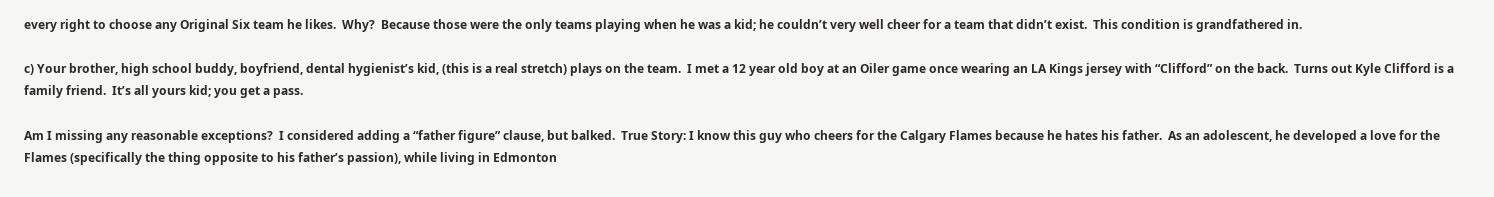every right to choose any Original Six team he likes.  Why?  Because those were the only teams playing when he was a kid; he couldn’t very well cheer for a team that didn’t exist.  This condition is grandfathered in.

c) Your brother, high school buddy, boyfriend, dental hygienist’s kid, (this is a real stretch) plays on the team.  I met a 12 year old boy at an Oiler game once wearing an LA Kings jersey with “Clifford” on the back.  Turns out Kyle Clifford is a family friend.  It’s all yours kid; you get a pass.

Am I missing any reasonable exceptions?  I considered adding a “father figure” clause, but balked.  True Story: I know this guy who cheers for the Calgary Flames because he hates his father.  As an adolescent, he developed a love for the Flames (specifically the thing opposite to his father’s passion), while living in Edmonton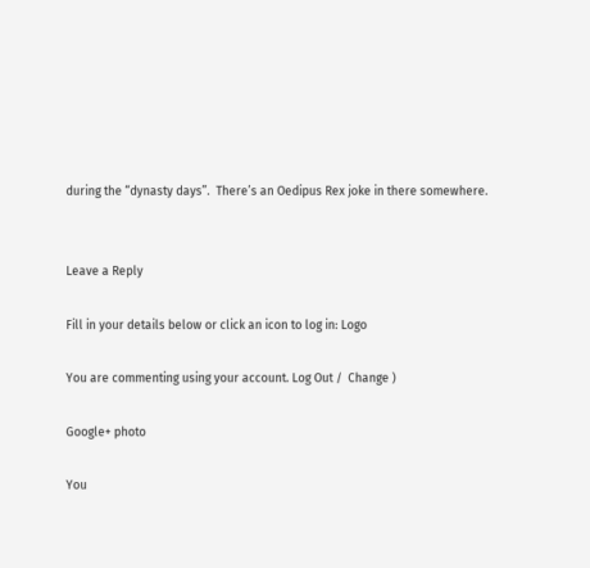during the “dynasty days”.  There’s an Oedipus Rex joke in there somewhere.


Leave a Reply

Fill in your details below or click an icon to log in: Logo

You are commenting using your account. Log Out /  Change )

Google+ photo

You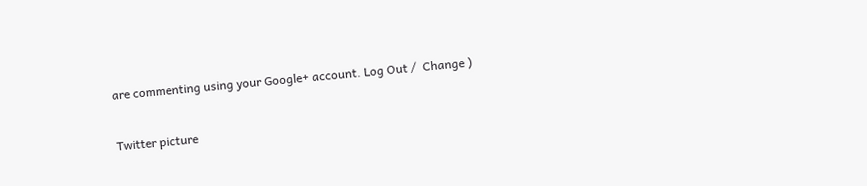are commenting using your Google+ account. Log Out /  Change )

Twitter picture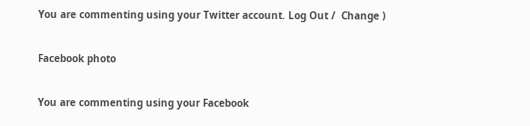You are commenting using your Twitter account. Log Out /  Change )

Facebook photo

You are commenting using your Facebook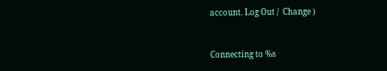account. Log Out /  Change )


Connecting to %s